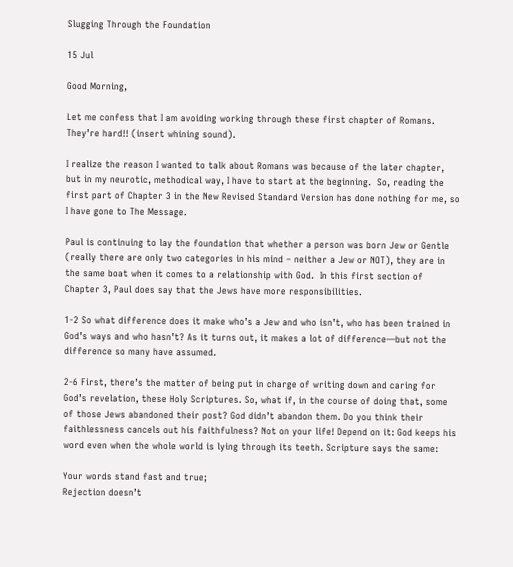Slugging Through the Foundation

15 Jul

Good Morning,

Let me confess that I am avoiding working through these first chapter of Romans.  They’re hard!! (insert whining sound).

I realize the reason I wanted to talk about Romans was because of the later chapter, but in my neurotic, methodical way, I have to start at the beginning.  So, reading the first part of Chapter 3 in the New Revised Standard Version has done nothing for me, so I have gone to The Message.

Paul is continuing to lay the foundation that whether a person was born Jew or Gentle (really there are only two categories in his mind – neither a Jew or NOT), they are in the same boat when it comes to a relationship with God.  In this first section of Chapter 3, Paul does say that the Jews have more responsibilities.

1-2 So what difference does it make who’s a Jew and who isn’t, who has been trained in God’s ways and who hasn’t? As it turns out, it makes a lot of difference—but not the difference so many have assumed.

2-6 First, there’s the matter of being put in charge of writing down and caring for God’s revelation, these Holy Scriptures. So, what if, in the course of doing that, some of those Jews abandoned their post? God didn’t abandon them. Do you think their faithlessness cancels out his faithfulness? Not on your life! Depend on it: God keeps his word even when the whole world is lying through its teeth. Scripture says the same:

Your words stand fast and true;
Rejection doesn’t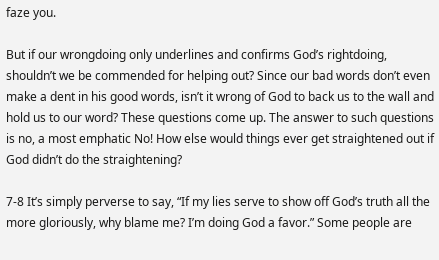faze you.

But if our wrongdoing only underlines and confirms God’s rightdoing, shouldn’t we be commended for helping out? Since our bad words don’t even make a dent in his good words, isn’t it wrong of God to back us to the wall and hold us to our word? These questions come up. The answer to such questions is no, a most emphatic No! How else would things ever get straightened out if God didn’t do the straightening?

7-8 It’s simply perverse to say, “If my lies serve to show off God’s truth all the more gloriously, why blame me? I’m doing God a favor.” Some people are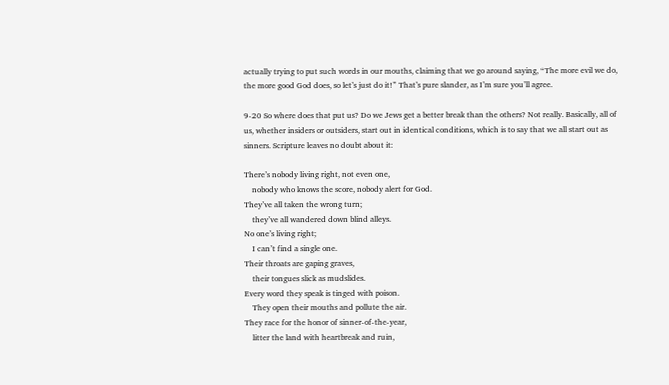actually trying to put such words in our mouths, claiming that we go around saying, “The more evil we do, the more good God does, so let’s just do it!” That’s pure slander, as I’m sure you’ll agree.

9-20 So where does that put us? Do we Jews get a better break than the others? Not really. Basically, all of us, whether insiders or outsiders, start out in identical conditions, which is to say that we all start out as sinners. Scripture leaves no doubt about it:

There’s nobody living right, not even one,
    nobody who knows the score, nobody alert for God.
They’ve all taken the wrong turn;
    they’ve all wandered down blind alleys.
No one’s living right;
    I can’t find a single one.
Their throats are gaping graves,
    their tongues slick as mudslides.
Every word they speak is tinged with poison.
    They open their mouths and pollute the air.
They race for the honor of sinner-of-the-year,
    litter the land with heartbreak and ruin,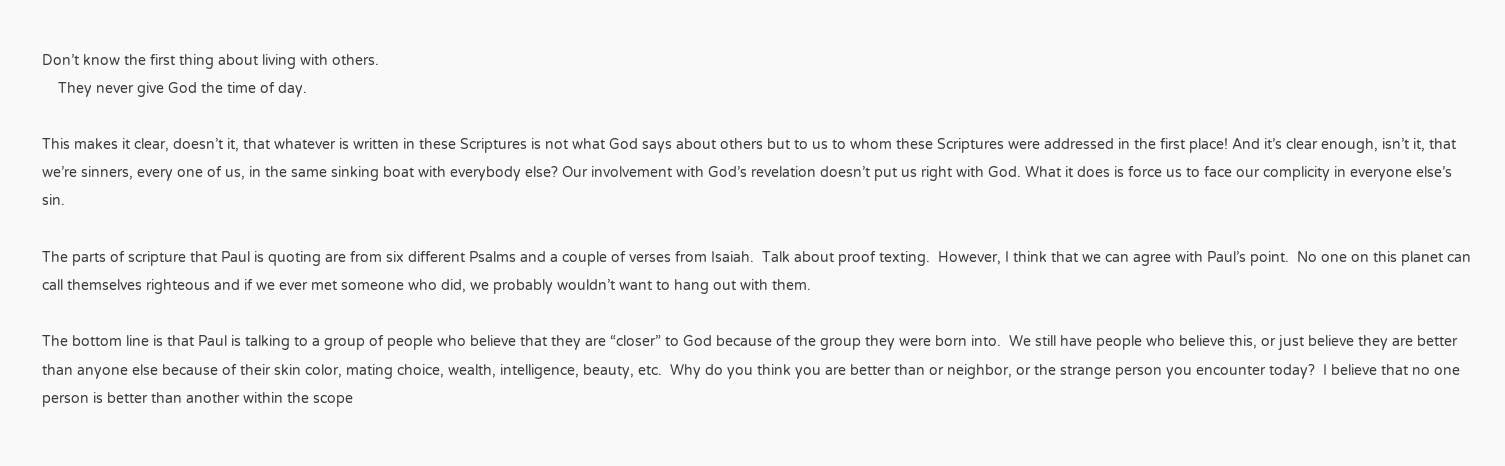Don’t know the first thing about living with others.
    They never give God the time of day.

This makes it clear, doesn’t it, that whatever is written in these Scriptures is not what God says about others but to us to whom these Scriptures were addressed in the first place! And it’s clear enough, isn’t it, that we’re sinners, every one of us, in the same sinking boat with everybody else? Our involvement with God’s revelation doesn’t put us right with God. What it does is force us to face our complicity in everyone else’s sin.

The parts of scripture that Paul is quoting are from six different Psalms and a couple of verses from Isaiah.  Talk about proof texting.  However, I think that we can agree with Paul’s point.  No one on this planet can call themselves righteous and if we ever met someone who did, we probably wouldn’t want to hang out with them.

The bottom line is that Paul is talking to a group of people who believe that they are “closer” to God because of the group they were born into.  We still have people who believe this, or just believe they are better than anyone else because of their skin color, mating choice, wealth, intelligence, beauty, etc.  Why do you think you are better than or neighbor, or the strange person you encounter today?  I believe that no one person is better than another within the scope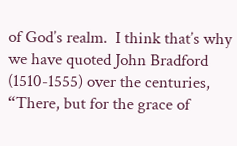of God’s realm.  I think that’s why we have quoted John Bradford (1510-1555) over the centuries, “There, but for the grace of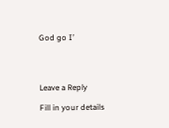God go I’




Leave a Reply

Fill in your details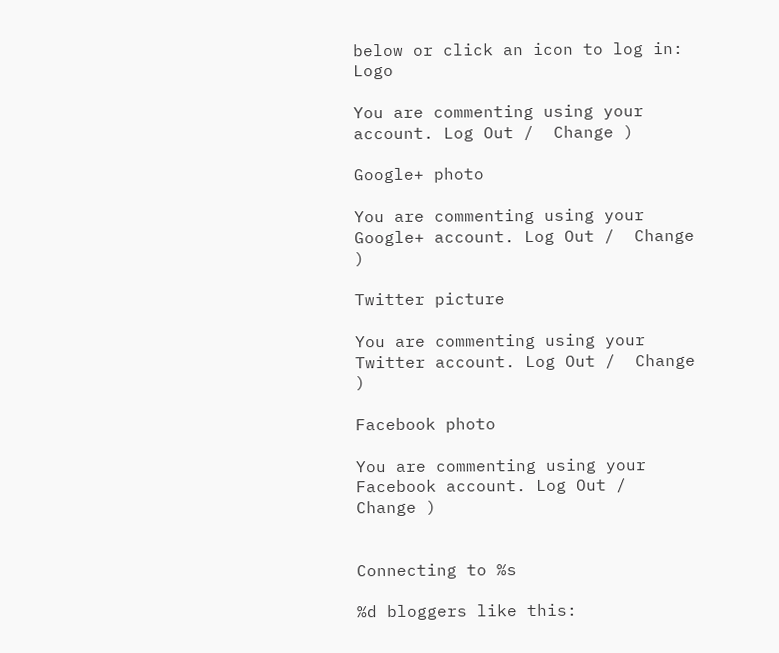below or click an icon to log in: Logo

You are commenting using your account. Log Out /  Change )

Google+ photo

You are commenting using your Google+ account. Log Out /  Change )

Twitter picture

You are commenting using your Twitter account. Log Out /  Change )

Facebook photo

You are commenting using your Facebook account. Log Out /  Change )


Connecting to %s

%d bloggers like this: